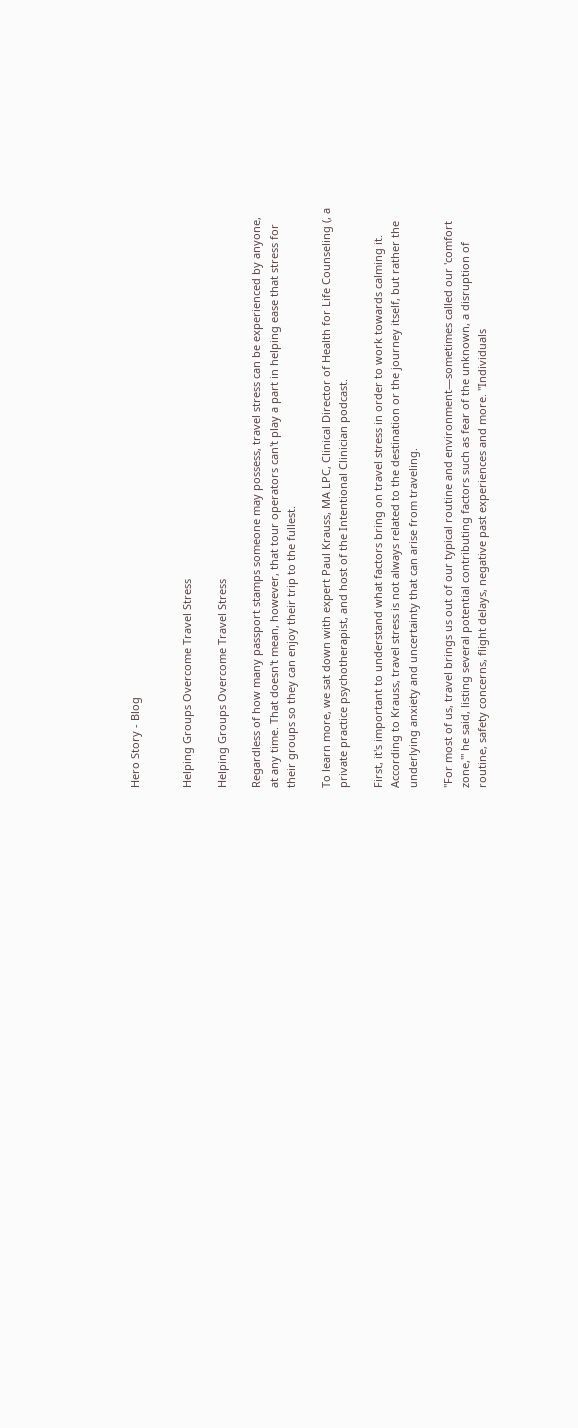Hero Story - Blog


Helping Groups Overcome Travel Stress

Helping Groups Overcome Travel Stress

Regardless of how many passport stamps someone may possess, travel stress can be experienced by anyone, at any time. That doesn't mean, however, that tour operators can't play a part in helping ease that stress for their groups so they can enjoy their trip to the fullest.

To learn more, we sat down with expert Paul Krauss, MA LPC, Clinical Director of Health for Life Counseling (, a private practice psychotherapist, and host of the Intentional Clinician podcast.

First, it's important to understand what factors bring on travel stress in order to work towards calming it. According to Krauss, travel stress is not always related to the destination or the journey itself, but rather the underlying anxiety and uncertainty that can arise from traveling.

"For most of us, travel brings us out of our typical routine and environment—sometimes called our 'comfort zone,'" he said, listing several potential contributing factors such as fear of the unknown, a disruption of routine, safety concerns, flight delays, negative past experiences and more. "Individuals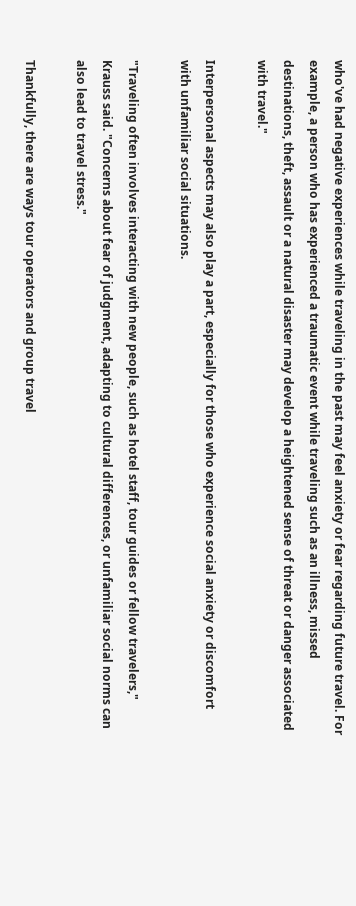who've had negative experiences while traveling in the past may feel anxiety or fear regarding future travel. For example, a person who has experienced a traumatic event while traveling such as an illness, missed destinations, theft, assault or a natural disaster may develop a heightened sense of threat or danger associated with travel."

Interpersonal aspects may also play a part, especially for those who experience social anxiety or discomfort with unfamiliar social situations.

"Traveling often involves interacting with new people, such as hotel staff, tour guides or fellow travelers," Krauss said. "Concerns about fear of judgment, adapting to cultural differences, or unfamiliar social norms can also lead to travel stress."

Thankfully, there are ways tour operators and group travel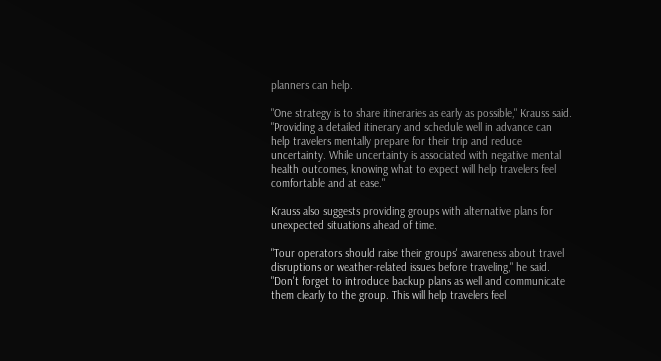planners can help.

"One strategy is to share itineraries as early as possible," Krauss said. "Providing a detailed itinerary and schedule well in advance can help travelers mentally prepare for their trip and reduce uncertainty. While uncertainty is associated with negative mental health outcomes, knowing what to expect will help travelers feel comfortable and at ease."

Krauss also suggests providing groups with alternative plans for unexpected situations ahead of time.

"Tour operators should raise their groups' awareness about travel disruptions or weather-related issues before traveling," he said. "Don't forget to introduce backup plans as well and communicate them clearly to the group. This will help travelers feel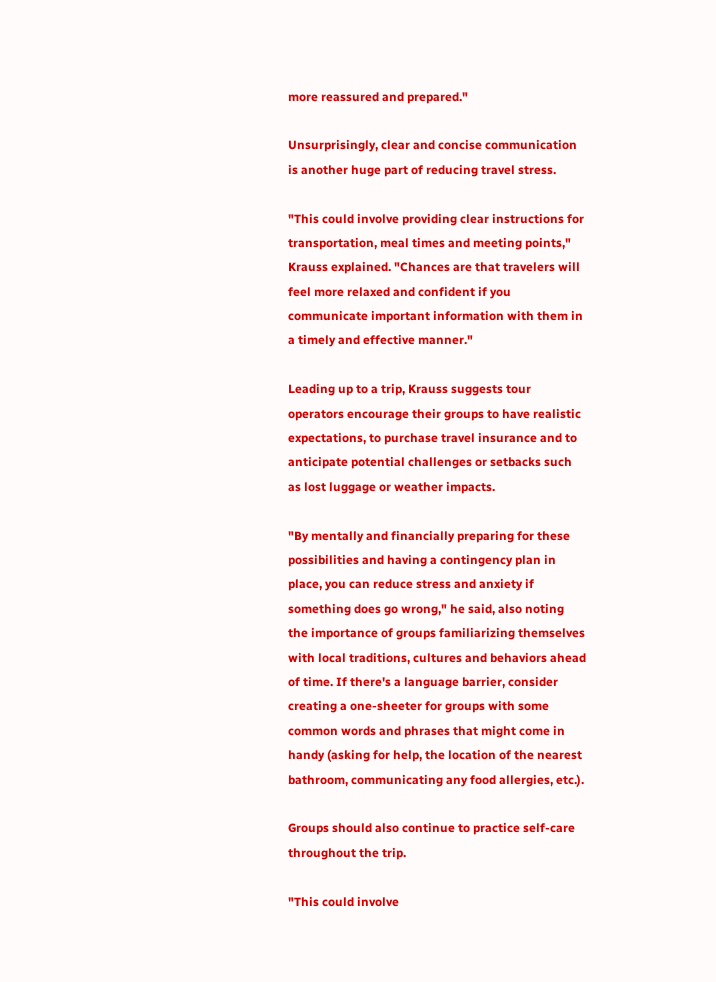more reassured and prepared."

Unsurprisingly, clear and concise communication is another huge part of reducing travel stress.

"This could involve providing clear instructions for transportation, meal times and meeting points," Krauss explained. "Chances are that travelers will feel more relaxed and confident if you communicate important information with them in a timely and effective manner."

Leading up to a trip, Krauss suggests tour operators encourage their groups to have realistic expectations, to purchase travel insurance and to anticipate potential challenges or setbacks such as lost luggage or weather impacts.

"By mentally and financially preparing for these possibilities and having a contingency plan in place, you can reduce stress and anxiety if something does go wrong," he said, also noting the importance of groups familiarizing themselves with local traditions, cultures and behaviors ahead of time. If there's a language barrier, consider creating a one-sheeter for groups with some common words and phrases that might come in handy (asking for help, the location of the nearest bathroom, communicating any food allergies, etc.).

Groups should also continue to practice self-care throughout the trip.

"This could involve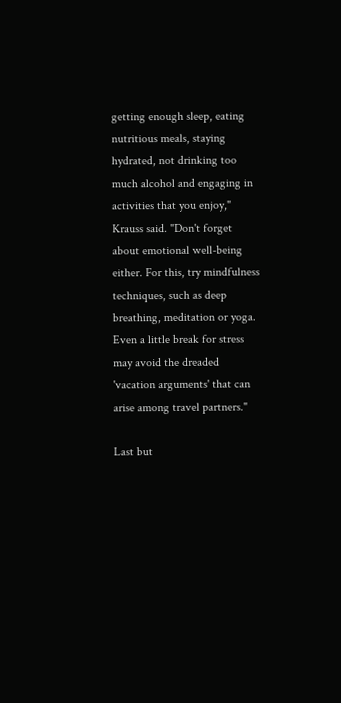getting enough sleep, eating nutritious meals, staying hydrated, not drinking too much alcohol and engaging in activities that you enjoy," Krauss said. "Don't forget about emotional well-being either. For this, try mindfulness techniques, such as deep breathing, meditation or yoga. Even a little break for stress may avoid the dreaded 'vacation arguments' that can arise among travel partners."

Last but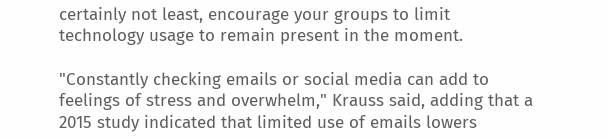certainly not least, encourage your groups to limit technology usage to remain present in the moment.

"Constantly checking emails or social media can add to feelings of stress and overwhelm," Krauss said, adding that a 2015 study indicated that limited use of emails lowers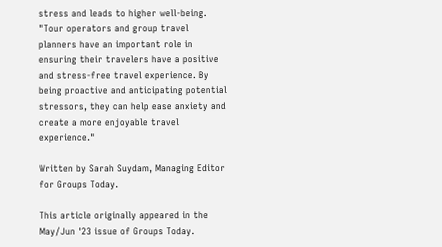stress and leads to higher well-being. "Tour operators and group travel planners have an important role in ensuring their travelers have a positive and stress-free travel experience. By being proactive and anticipating potential stressors, they can help ease anxiety and create a more enjoyable travel experience."

Written by Sarah Suydam, Managing Editor for Groups Today.

This article originally appeared in the May/Jun '23 issue of Groups Today.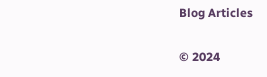Blog Articles

© 2024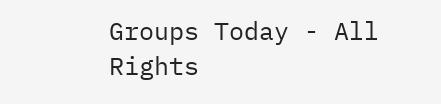Groups Today - All Rights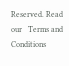Reserved. Read our   Terms and Conditions